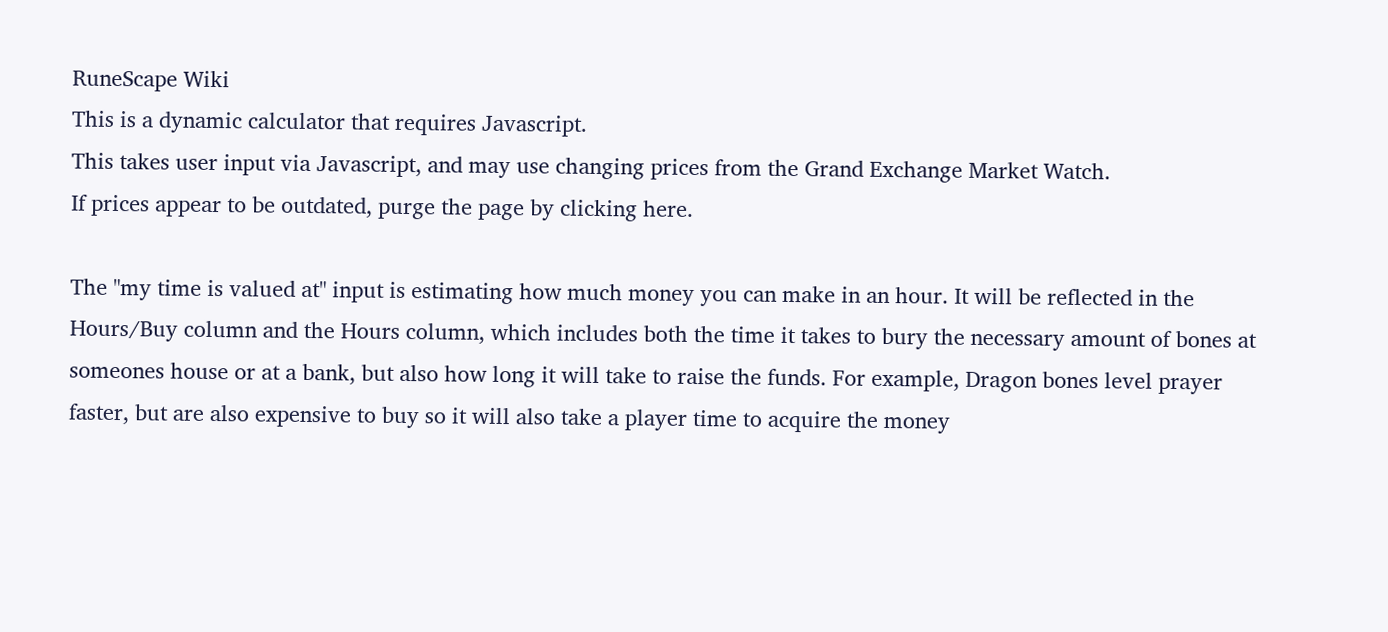RuneScape Wiki
This is a dynamic calculator that requires Javascript.
This takes user input via Javascript, and may use changing prices from the Grand Exchange Market Watch.
If prices appear to be outdated, purge the page by clicking here.

The "my time is valued at" input is estimating how much money you can make in an hour. It will be reflected in the Hours/Buy column and the Hours column, which includes both the time it takes to bury the necessary amount of bones at someones house or at a bank, but also how long it will take to raise the funds. For example, Dragon bones level prayer faster, but are also expensive to buy so it will also take a player time to acquire the money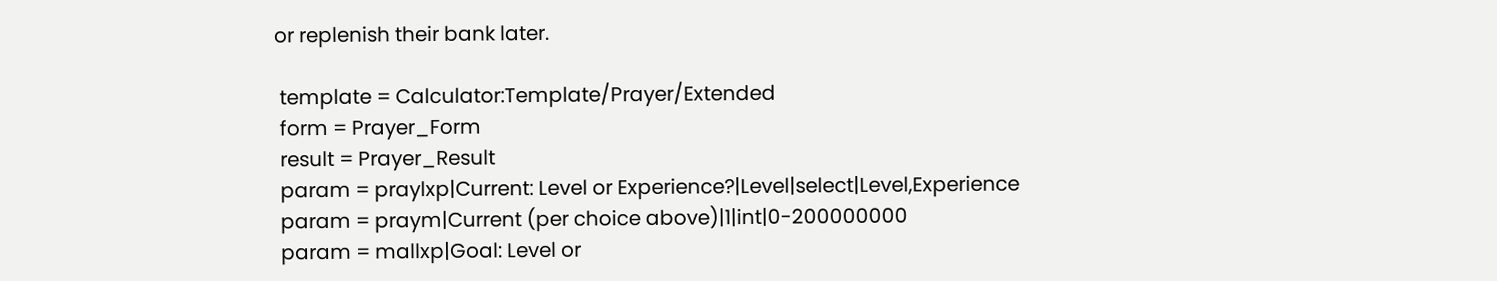or replenish their bank later.

 template = Calculator:Template/Prayer/Extended
 form = Prayer_Form
 result = Prayer_Result
 param = praylxp|Current: Level or Experience?|Level|select|Level,Experience
 param = praym|Current (per choice above)|1|int|0-200000000
 param = mallxp|Goal: Level or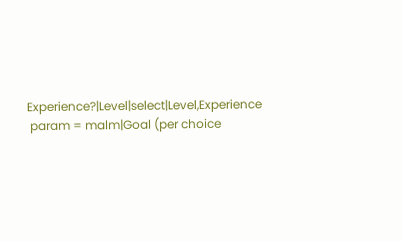Experience?|Level|select|Level,Experience
 param = malm|Goal (per choice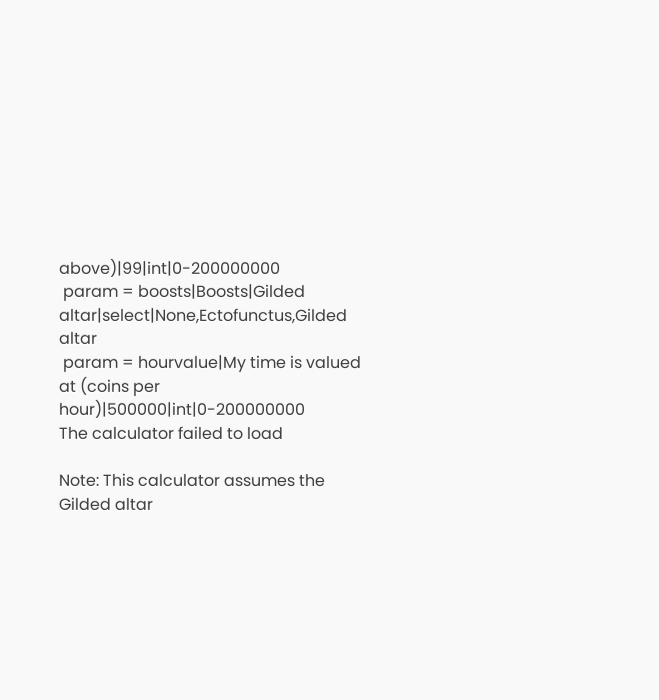above)|99|int|0-200000000
 param = boosts|Boosts|Gilded altar|select|None,Ectofunctus,Gilded altar
 param = hourvalue|My time is valued at (coins per hour)|500000|int|0-200000000
The calculator failed to load

Note: This calculator assumes the Gilded altar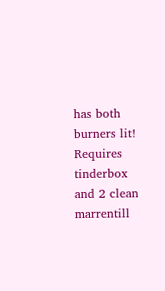has both burners lit! Requires tinderbox and 2 clean marrentill